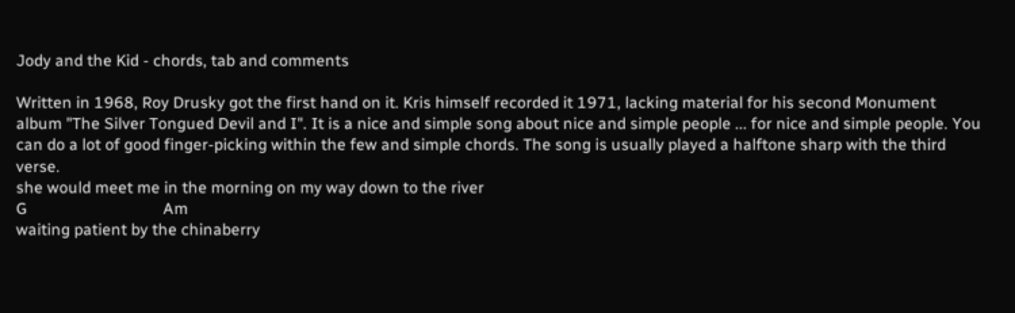Jody and the Kid - chords, tab and comments

Written in 1968, Roy Drusky got the first hand on it. Kris himself recorded it 1971, lacking material for his second Monument album "The Silver Tongued Devil and I". It is a nice and simple song about nice and simple people ... for nice and simple people. You can do a lot of good finger-picking within the few and simple chords. The song is usually played a halftone sharp with the third verse.
she would meet me in the morning on my way down to the river
G                                  Am
waiting patient by the chinaberry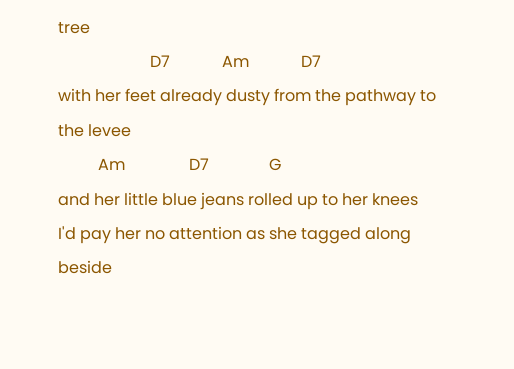tree
                       D7             Am             D7
with her feet already dusty from the pathway to the levee
          Am                D7               G
and her little blue jeans rolled up to her knees
I'd pay her no attention as she tagged along beside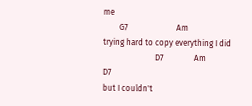me
        G7                        Am
trying hard to copy everything I did
                          D7               Am            D7
but I couldn't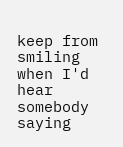keep from smiling when I'd hear somebody saying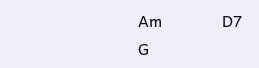Am               D7           G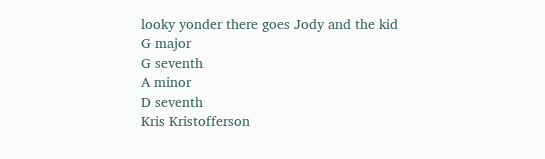looky yonder there goes Jody and the kid
G major
G seventh
A minor
D seventh
Kris Kristofferson